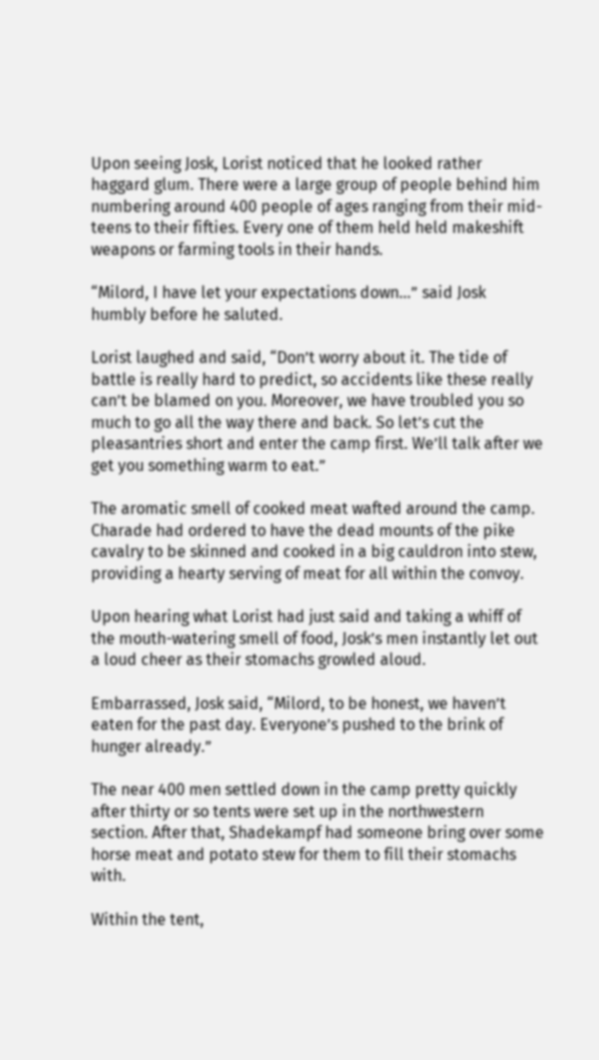Upon seeing Josk, Lorist noticed that he looked rather haggard glum. There were a large group of people behind him numbering around 400 people of ages ranging from their mid-teens to their fifties. Every one of them held held makeshift weapons or farming tools in their hands.

“Milord, I have let your expectations down…” said Josk humbly before he saluted.

Lorist laughed and said, “Don’t worry about it. The tide of battle is really hard to predict, so accidents like these really can’t be blamed on you. Moreover, we have troubled you so much to go all the way there and back. So let’s cut the pleasantries short and enter the camp first. We’ll talk after we get you something warm to eat.”

The aromatic smell of cooked meat wafted around the camp. Charade had ordered to have the dead mounts of the pike cavalry to be skinned and cooked in a big cauldron into stew, providing a hearty serving of meat for all within the convoy.

Upon hearing what Lorist had just said and taking a whiff of the mouth-watering smell of food, Josk’s men instantly let out a loud cheer as their stomachs growled aloud.

Embarrassed, Josk said, “Milord, to be honest, we haven’t eaten for the past day. Everyone’s pushed to the brink of hunger already.”

The near 400 men settled down in the camp pretty quickly after thirty or so tents were set up in the northwestern section. After that, Shadekampf had someone bring over some horse meat and potato stew for them to fill their stomachs with.

Within the tent,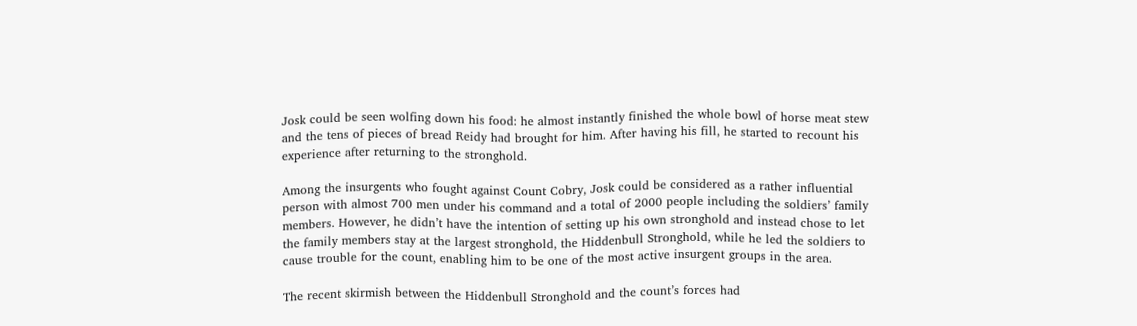Josk could be seen wolfing down his food: he almost instantly finished the whole bowl of horse meat stew and the tens of pieces of bread Reidy had brought for him. After having his fill, he started to recount his experience after returning to the stronghold.

Among the insurgents who fought against Count Cobry, Josk could be considered as a rather influential person with almost 700 men under his command and a total of 2000 people including the soldiers’ family members. However, he didn’t have the intention of setting up his own stronghold and instead chose to let the family members stay at the largest stronghold, the Hiddenbull Stronghold, while he led the soldiers to cause trouble for the count, enabling him to be one of the most active insurgent groups in the area.

The recent skirmish between the Hiddenbull Stronghold and the count’s forces had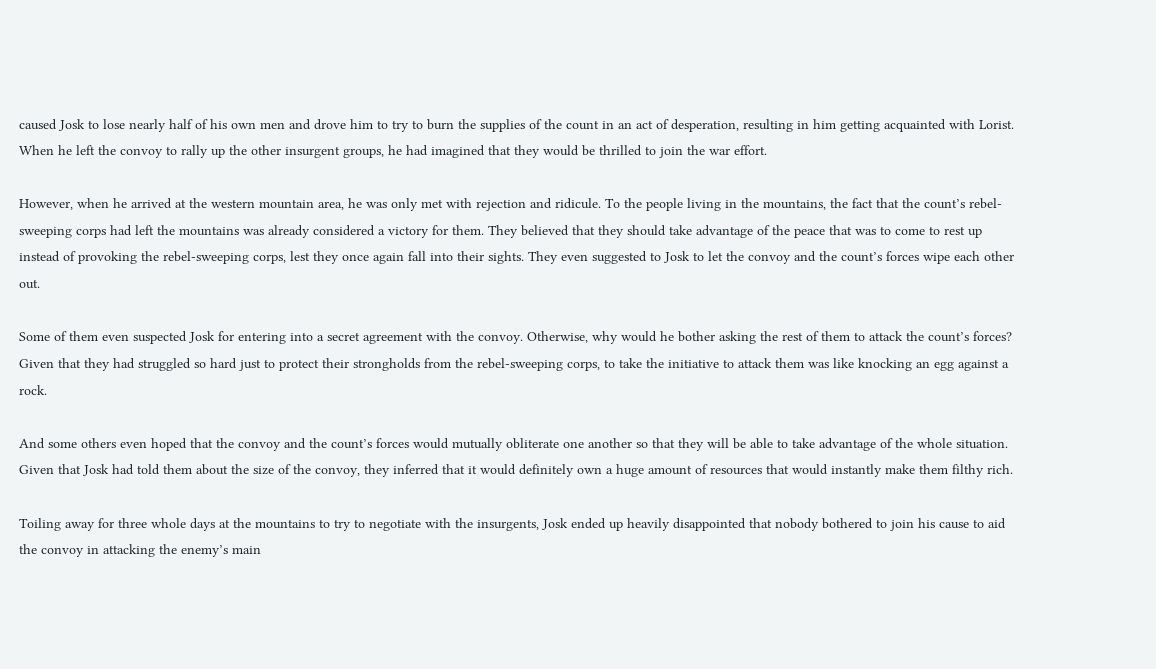caused Josk to lose nearly half of his own men and drove him to try to burn the supplies of the count in an act of desperation, resulting in him getting acquainted with Lorist. When he left the convoy to rally up the other insurgent groups, he had imagined that they would be thrilled to join the war effort.

However, when he arrived at the western mountain area, he was only met with rejection and ridicule. To the people living in the mountains, the fact that the count’s rebel-sweeping corps had left the mountains was already considered a victory for them. They believed that they should take advantage of the peace that was to come to rest up instead of provoking the rebel-sweeping corps, lest they once again fall into their sights. They even suggested to Josk to let the convoy and the count’s forces wipe each other out.

Some of them even suspected Josk for entering into a secret agreement with the convoy. Otherwise, why would he bother asking the rest of them to attack the count’s forces? Given that they had struggled so hard just to protect their strongholds from the rebel-sweeping corps, to take the initiative to attack them was like knocking an egg against a rock.

And some others even hoped that the convoy and the count’s forces would mutually obliterate one another so that they will be able to take advantage of the whole situation. Given that Josk had told them about the size of the convoy, they inferred that it would definitely own a huge amount of resources that would instantly make them filthy rich.

Toiling away for three whole days at the mountains to try to negotiate with the insurgents, Josk ended up heavily disappointed that nobody bothered to join his cause to aid the convoy in attacking the enemy’s main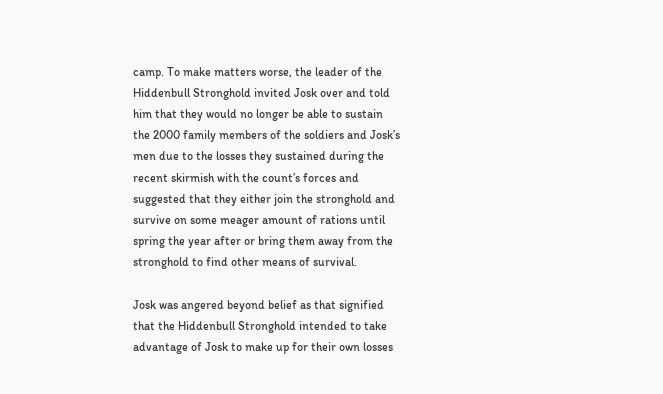camp. To make matters worse, the leader of the Hiddenbull Stronghold invited Josk over and told him that they would no longer be able to sustain the 2000 family members of the soldiers and Josk’s men due to the losses they sustained during the recent skirmish with the count’s forces and suggested that they either join the stronghold and survive on some meager amount of rations until spring the year after or bring them away from the stronghold to find other means of survival.

Josk was angered beyond belief as that signified that the Hiddenbull Stronghold intended to take advantage of Josk to make up for their own losses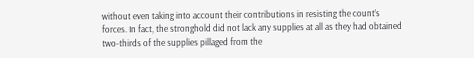without even taking into account their contributions in resisting the count’s forces. In fact, the stronghold did not lack any supplies at all as they had obtained two-thirds of the supplies pillaged from the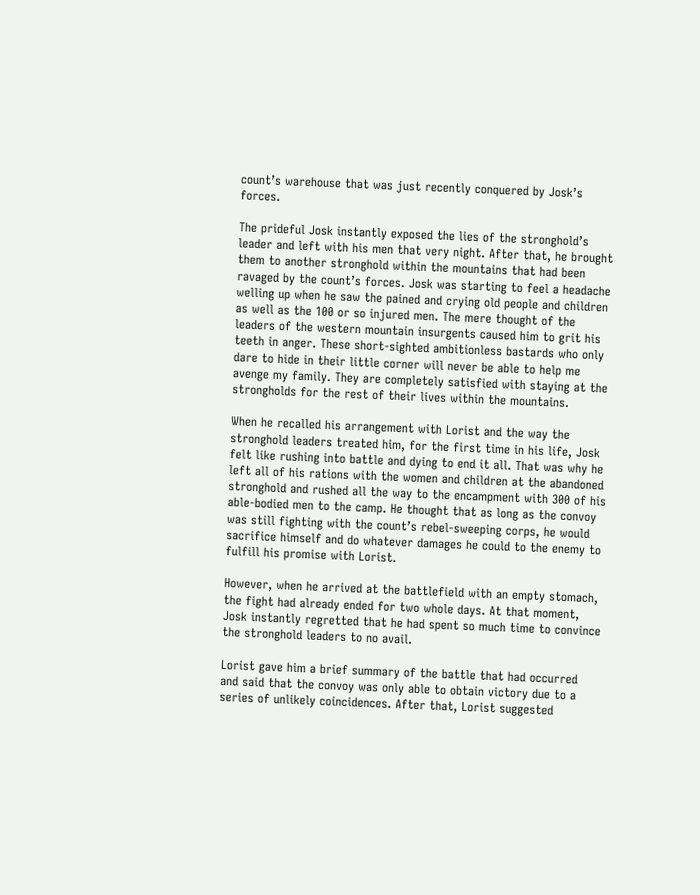count’s warehouse that was just recently conquered by Josk’s forces.

The prideful Josk instantly exposed the lies of the stronghold’s leader and left with his men that very night. After that, he brought them to another stronghold within the mountains that had been ravaged by the count’s forces. Josk was starting to feel a headache welling up when he saw the pained and crying old people and children as well as the 100 or so injured men. The mere thought of the leaders of the western mountain insurgents caused him to grit his teeth in anger. These short-sighted ambitionless bastards who only dare to hide in their little corner will never be able to help me avenge my family. They are completely satisfied with staying at the strongholds for the rest of their lives within the mountains.

When he recalled his arrangement with Lorist and the way the stronghold leaders treated him, for the first time in his life, Josk felt like rushing into battle and dying to end it all. That was why he left all of his rations with the women and children at the abandoned stronghold and rushed all the way to the encampment with 300 of his able-bodied men to the camp. He thought that as long as the convoy was still fighting with the count’s rebel-sweeping corps, he would sacrifice himself and do whatever damages he could to the enemy to fulfill his promise with Lorist.

However, when he arrived at the battlefield with an empty stomach, the fight had already ended for two whole days. At that moment, Josk instantly regretted that he had spent so much time to convince the stronghold leaders to no avail.

Lorist gave him a brief summary of the battle that had occurred and said that the convoy was only able to obtain victory due to a series of unlikely coincidences. After that, Lorist suggested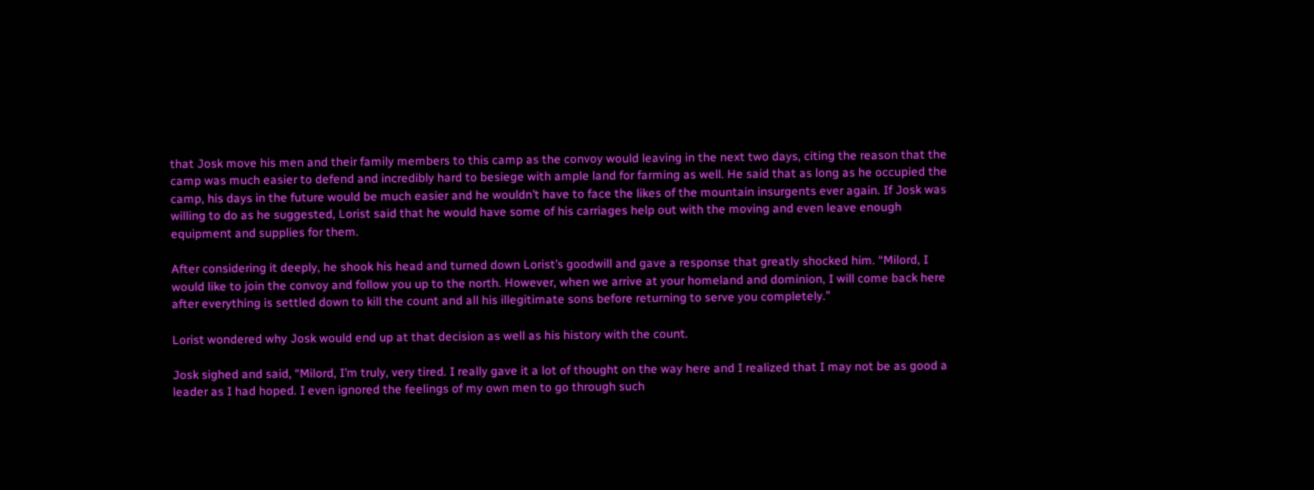that Josk move his men and their family members to this camp as the convoy would leaving in the next two days, citing the reason that the camp was much easier to defend and incredibly hard to besiege with ample land for farming as well. He said that as long as he occupied the camp, his days in the future would be much easier and he wouldn’t have to face the likes of the mountain insurgents ever again. If Josk was willing to do as he suggested, Lorist said that he would have some of his carriages help out with the moving and even leave enough equipment and supplies for them.

After considering it deeply, he shook his head and turned down Lorist’s goodwill and gave a response that greatly shocked him. “Milord, I would like to join the convoy and follow you up to the north. However, when we arrive at your homeland and dominion, I will come back here after everything is settled down to kill the count and all his illegitimate sons before returning to serve you completely.”

Lorist wondered why Josk would end up at that decision as well as his history with the count.

Josk sighed and said, “Milord, I’m truly, very tired. I really gave it a lot of thought on the way here and I realized that I may not be as good a leader as I had hoped. I even ignored the feelings of my own men to go through such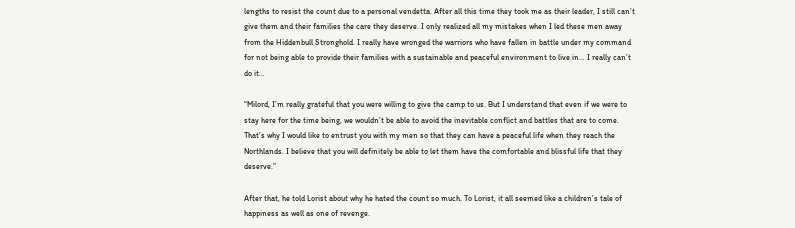lengths to resist the count due to a personal vendetta. After all this time they took me as their leader, I still can’t give them and their families the care they deserve. I only realized all my mistakes when I led these men away from the Hiddenbull Stronghold. I really have wronged the warriors who have fallen in battle under my command for not being able to provide their families with a sustainable and peaceful environment to live in… I really can’t do it…

“Milord, I’m really grateful that you were willing to give the camp to us. But I understand that even if we were to stay here for the time being, we wouldn’t be able to avoid the inevitable conflict and battles that are to come. That’s why I would like to entrust you with my men so that they can have a peaceful life when they reach the Northlands. I believe that you will definitely be able to let them have the comfortable and blissful life that they deserve.”

After that, he told Lorist about why he hated the count so much. To Lorist, it all seemed like a children’s tale of happiness as well as one of revenge.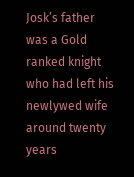Josk’s father was a Gold ranked knight who had left his newlywed wife around twenty years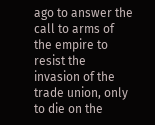ago to answer the call to arms of the empire to resist the invasion of the trade union, only to die on the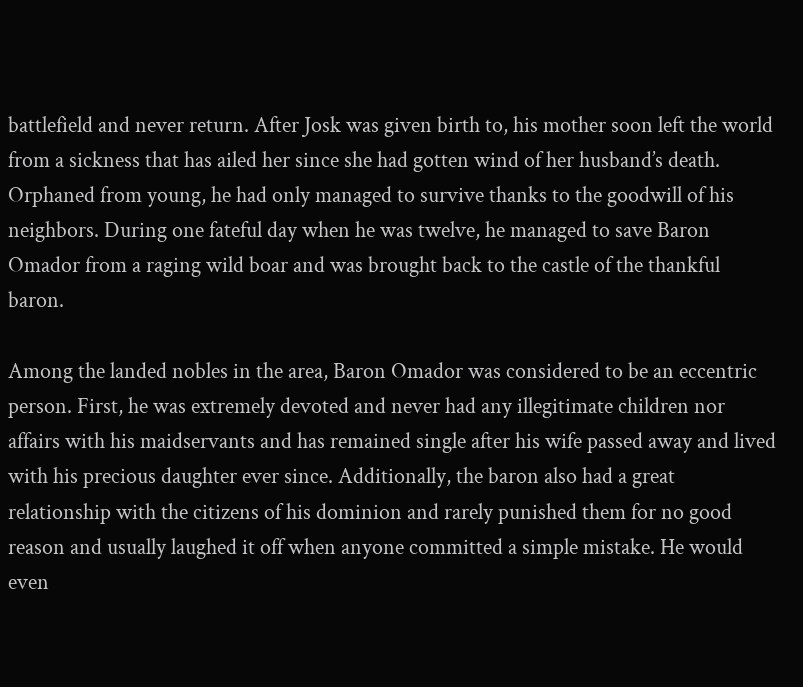battlefield and never return. After Josk was given birth to, his mother soon left the world from a sickness that has ailed her since she had gotten wind of her husband’s death. Orphaned from young, he had only managed to survive thanks to the goodwill of his neighbors. During one fateful day when he was twelve, he managed to save Baron Omador from a raging wild boar and was brought back to the castle of the thankful baron.

Among the landed nobles in the area, Baron Omador was considered to be an eccentric person. First, he was extremely devoted and never had any illegitimate children nor affairs with his maidservants and has remained single after his wife passed away and lived with his precious daughter ever since. Additionally, the baron also had a great relationship with the citizens of his dominion and rarely punished them for no good reason and usually laughed it off when anyone committed a simple mistake. He would even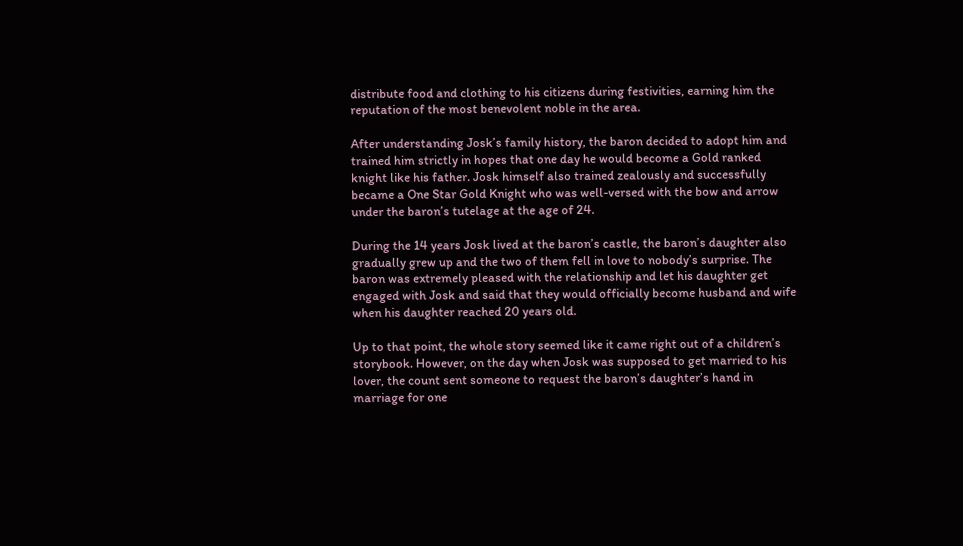distribute food and clothing to his citizens during festivities, earning him the reputation of the most benevolent noble in the area.

After understanding Josk’s family history, the baron decided to adopt him and trained him strictly in hopes that one day he would become a Gold ranked knight like his father. Josk himself also trained zealously and successfully became a One Star Gold Knight who was well-versed with the bow and arrow under the baron’s tutelage at the age of 24.

During the 14 years Josk lived at the baron’s castle, the baron’s daughter also gradually grew up and the two of them fell in love to nobody’s surprise. The baron was extremely pleased with the relationship and let his daughter get engaged with Josk and said that they would officially become husband and wife when his daughter reached 20 years old.

Up to that point, the whole story seemed like it came right out of a children’s storybook. However, on the day when Josk was supposed to get married to his lover, the count sent someone to request the baron’s daughter’s hand in marriage for one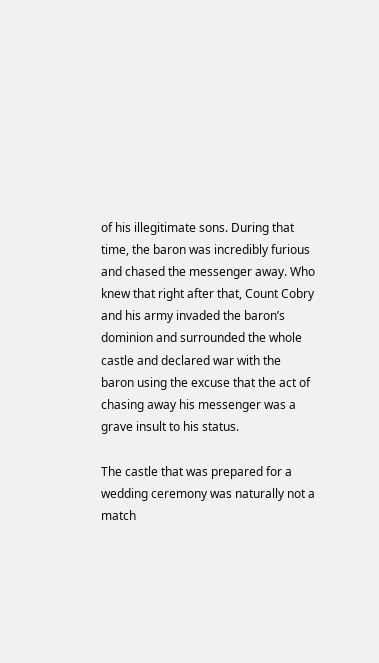of his illegitimate sons. During that time, the baron was incredibly furious and chased the messenger away. Who knew that right after that, Count Cobry and his army invaded the baron’s dominion and surrounded the whole castle and declared war with the baron using the excuse that the act of chasing away his messenger was a grave insult to his status.

The castle that was prepared for a wedding ceremony was naturally not a match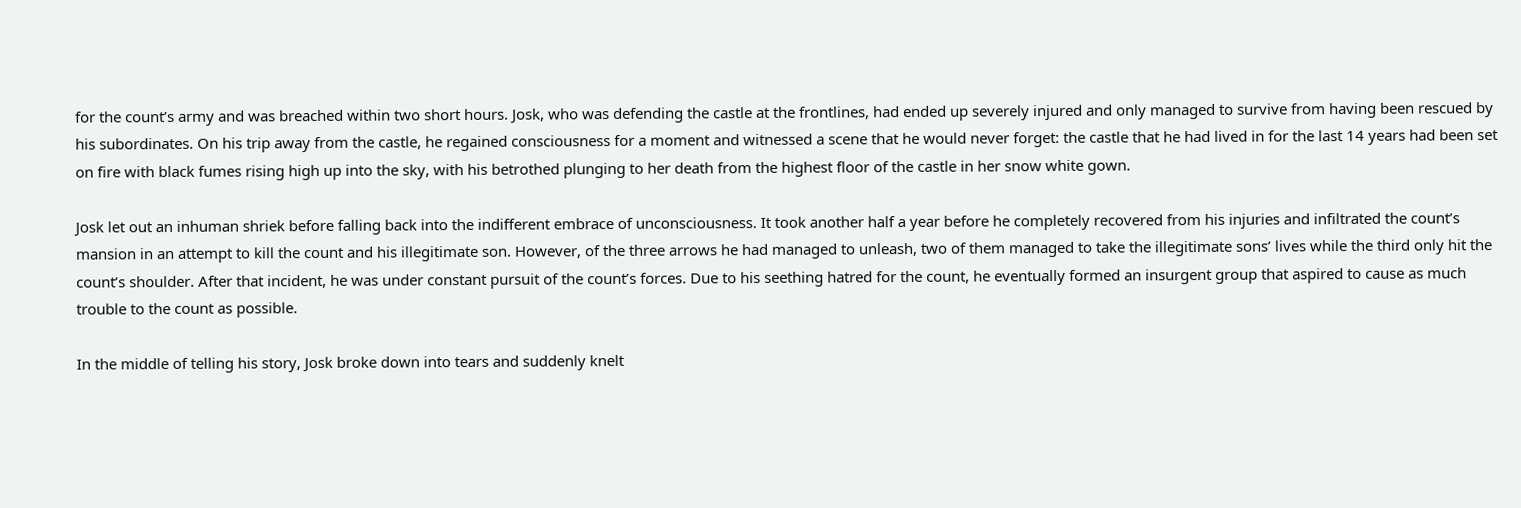for the count’s army and was breached within two short hours. Josk, who was defending the castle at the frontlines, had ended up severely injured and only managed to survive from having been rescued by his subordinates. On his trip away from the castle, he regained consciousness for a moment and witnessed a scene that he would never forget: the castle that he had lived in for the last 14 years had been set on fire with black fumes rising high up into the sky, with his betrothed plunging to her death from the highest floor of the castle in her snow white gown.

Josk let out an inhuman shriek before falling back into the indifferent embrace of unconsciousness. It took another half a year before he completely recovered from his injuries and infiltrated the count’s mansion in an attempt to kill the count and his illegitimate son. However, of the three arrows he had managed to unleash, two of them managed to take the illegitimate sons’ lives while the third only hit the count’s shoulder. After that incident, he was under constant pursuit of the count’s forces. Due to his seething hatred for the count, he eventually formed an insurgent group that aspired to cause as much trouble to the count as possible.

In the middle of telling his story, Josk broke down into tears and suddenly knelt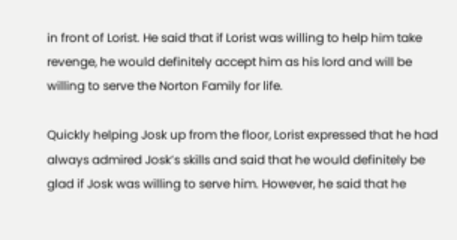in front of Lorist. He said that if Lorist was willing to help him take revenge, he would definitely accept him as his lord and will be willing to serve the Norton Family for life.

Quickly helping Josk up from the floor, Lorist expressed that he had always admired Josk’s skills and said that he would definitely be glad if Josk was willing to serve him. However, he said that he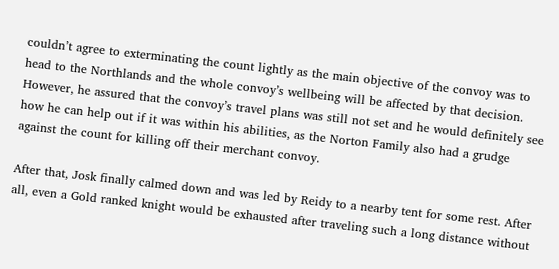couldn’t agree to exterminating the count lightly as the main objective of the convoy was to head to the Northlands and the whole convoy’s wellbeing will be affected by that decision. However, he assured that the convoy’s travel plans was still not set and he would definitely see how he can help out if it was within his abilities, as the Norton Family also had a grudge against the count for killing off their merchant convoy.

After that, Josk finally calmed down and was led by Reidy to a nearby tent for some rest. After all, even a Gold ranked knight would be exhausted after traveling such a long distance without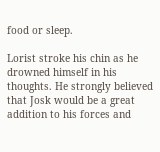food or sleep.

Lorist stroke his chin as he drowned himself in his thoughts. He strongly believed that Josk would be a great addition to his forces and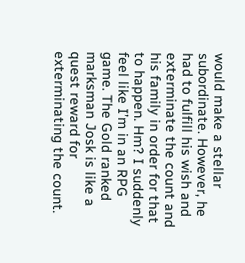would make a stellar subordinate. However, he had to fulfill his wish and exterminate the count and his family in order for that to happen. Hm? I suddenly feel like I’m in an RPG game. The Gold ranked marksman Josk is like a quest reward for exterminating the count.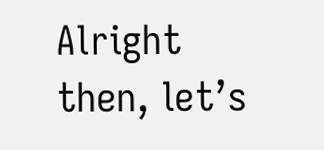Alright then, let’s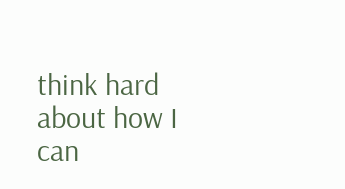think hard about how I can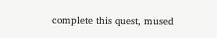complete this quest, mused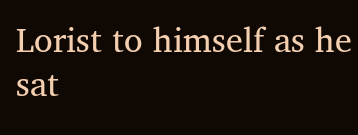Lorist to himself as he sat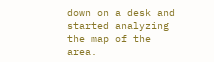down on a desk and started analyzing the map of the area.